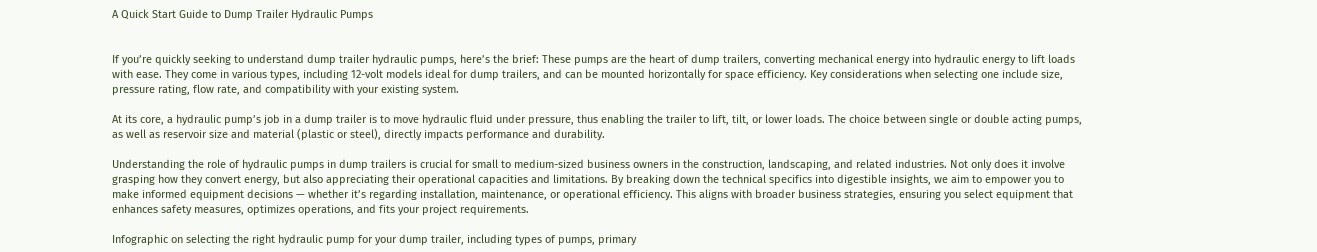A Quick Start Guide to Dump Trailer Hydraulic Pumps


If you’re quickly seeking to understand dump trailer hydraulic pumps, here’s the brief: These pumps are the heart of dump trailers, converting mechanical energy into hydraulic energy to lift loads with ease. They come in various types, including 12-volt models ideal for dump trailers, and can be mounted horizontally for space efficiency. Key considerations when selecting one include size, pressure rating, flow rate, and compatibility with your existing system.

At its core, a hydraulic pump’s job in a dump trailer is to move hydraulic fluid under pressure, thus enabling the trailer to lift, tilt, or lower loads. The choice between single or double acting pumps, as well as reservoir size and material (plastic or steel), directly impacts performance and durability.

Understanding the role of hydraulic pumps in dump trailers is crucial for small to medium-sized business owners in the construction, landscaping, and related industries. Not only does it involve grasping how they convert energy, but also appreciating their operational capacities and limitations. By breaking down the technical specifics into digestible insights, we aim to empower you to make informed equipment decisions — whether it’s regarding installation, maintenance, or operational efficiency. This aligns with broader business strategies, ensuring you select equipment that enhances safety measures, optimizes operations, and fits your project requirements.

Infographic on selecting the right hydraulic pump for your dump trailer, including types of pumps, primary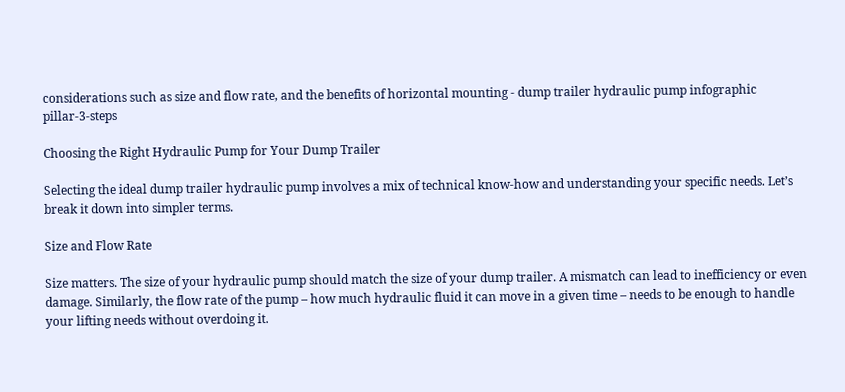considerations such as size and flow rate, and the benefits of horizontal mounting - dump trailer hydraulic pump infographic pillar-3-steps

Choosing the Right Hydraulic Pump for Your Dump Trailer

Selecting the ideal dump trailer hydraulic pump involves a mix of technical know-how and understanding your specific needs. Let’s break it down into simpler terms.

Size and Flow Rate

Size matters. The size of your hydraulic pump should match the size of your dump trailer. A mismatch can lead to inefficiency or even damage. Similarly, the flow rate of the pump – how much hydraulic fluid it can move in a given time – needs to be enough to handle your lifting needs without overdoing it.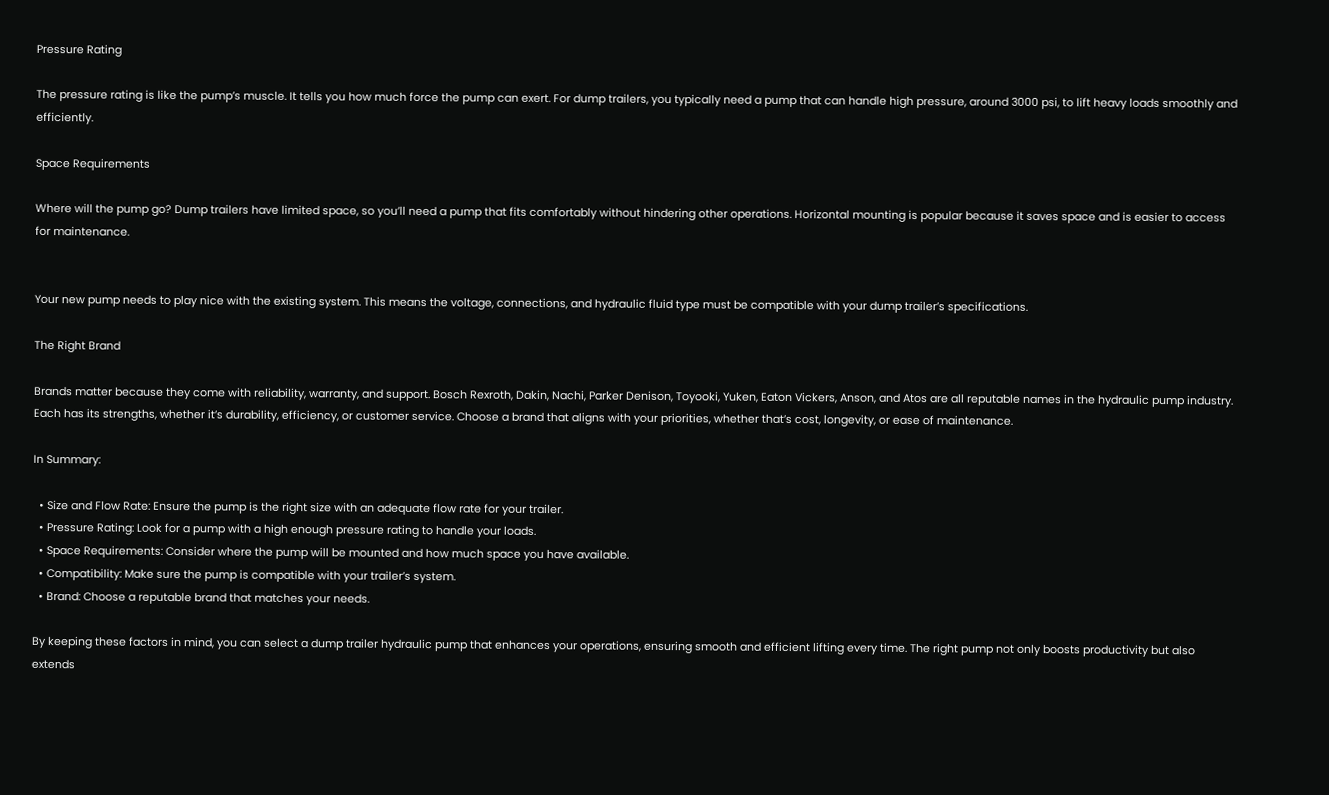Pressure Rating

The pressure rating is like the pump’s muscle. It tells you how much force the pump can exert. For dump trailers, you typically need a pump that can handle high pressure, around 3000 psi, to lift heavy loads smoothly and efficiently.

Space Requirements

Where will the pump go? Dump trailers have limited space, so you’ll need a pump that fits comfortably without hindering other operations. Horizontal mounting is popular because it saves space and is easier to access for maintenance.


Your new pump needs to play nice with the existing system. This means the voltage, connections, and hydraulic fluid type must be compatible with your dump trailer’s specifications.

The Right Brand

Brands matter because they come with reliability, warranty, and support. Bosch Rexroth, Dakin, Nachi, Parker Denison, Toyooki, Yuken, Eaton Vickers, Anson, and Atos are all reputable names in the hydraulic pump industry. Each has its strengths, whether it’s durability, efficiency, or customer service. Choose a brand that aligns with your priorities, whether that’s cost, longevity, or ease of maintenance.

In Summary:

  • Size and Flow Rate: Ensure the pump is the right size with an adequate flow rate for your trailer.
  • Pressure Rating: Look for a pump with a high enough pressure rating to handle your loads.
  • Space Requirements: Consider where the pump will be mounted and how much space you have available.
  • Compatibility: Make sure the pump is compatible with your trailer’s system.
  • Brand: Choose a reputable brand that matches your needs.

By keeping these factors in mind, you can select a dump trailer hydraulic pump that enhances your operations, ensuring smooth and efficient lifting every time. The right pump not only boosts productivity but also extends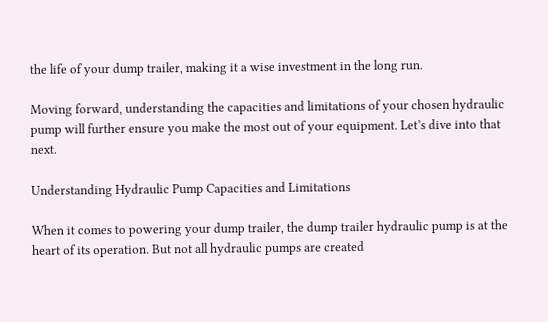the life of your dump trailer, making it a wise investment in the long run.

Moving forward, understanding the capacities and limitations of your chosen hydraulic pump will further ensure you make the most out of your equipment. Let’s dive into that next.

Understanding Hydraulic Pump Capacities and Limitations

When it comes to powering your dump trailer, the dump trailer hydraulic pump is at the heart of its operation. But not all hydraulic pumps are created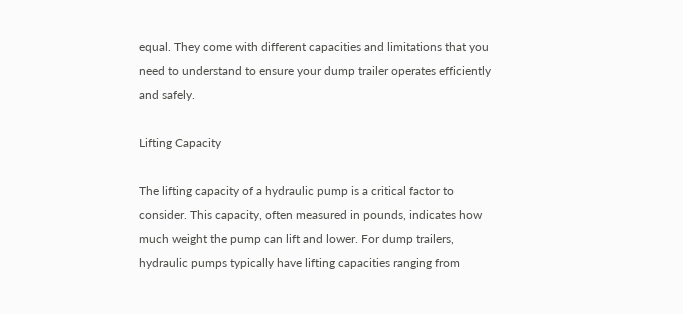equal. They come with different capacities and limitations that you need to understand to ensure your dump trailer operates efficiently and safely.

Lifting Capacity

The lifting capacity of a hydraulic pump is a critical factor to consider. This capacity, often measured in pounds, indicates how much weight the pump can lift and lower. For dump trailers, hydraulic pumps typically have lifting capacities ranging from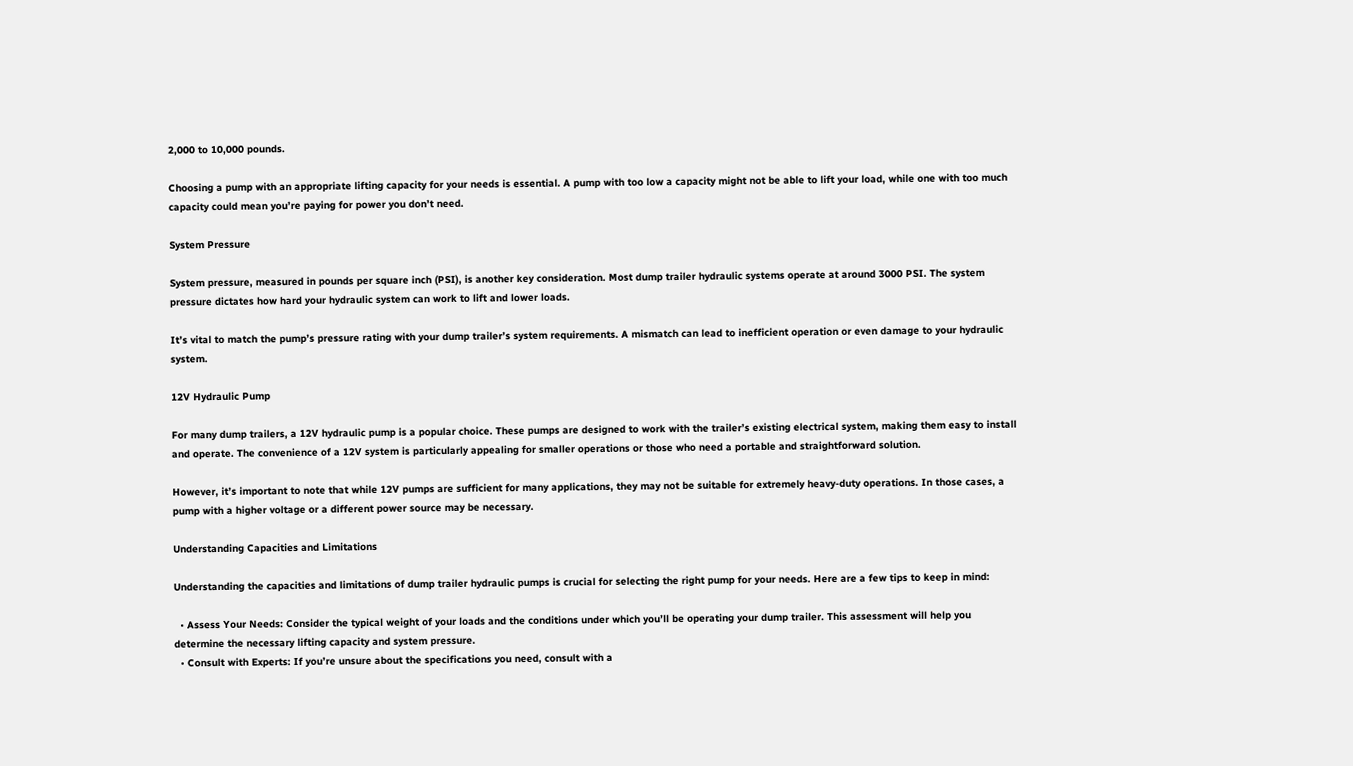2,000 to 10,000 pounds.

Choosing a pump with an appropriate lifting capacity for your needs is essential. A pump with too low a capacity might not be able to lift your load, while one with too much capacity could mean you’re paying for power you don’t need.

System Pressure

System pressure, measured in pounds per square inch (PSI), is another key consideration. Most dump trailer hydraulic systems operate at around 3000 PSI. The system pressure dictates how hard your hydraulic system can work to lift and lower loads.

It’s vital to match the pump’s pressure rating with your dump trailer’s system requirements. A mismatch can lead to inefficient operation or even damage to your hydraulic system.

12V Hydraulic Pump

For many dump trailers, a 12V hydraulic pump is a popular choice. These pumps are designed to work with the trailer’s existing electrical system, making them easy to install and operate. The convenience of a 12V system is particularly appealing for smaller operations or those who need a portable and straightforward solution.

However, it’s important to note that while 12V pumps are sufficient for many applications, they may not be suitable for extremely heavy-duty operations. In those cases, a pump with a higher voltage or a different power source may be necessary.

Understanding Capacities and Limitations

Understanding the capacities and limitations of dump trailer hydraulic pumps is crucial for selecting the right pump for your needs. Here are a few tips to keep in mind:

  • Assess Your Needs: Consider the typical weight of your loads and the conditions under which you’ll be operating your dump trailer. This assessment will help you determine the necessary lifting capacity and system pressure.
  • Consult with Experts: If you’re unsure about the specifications you need, consult with a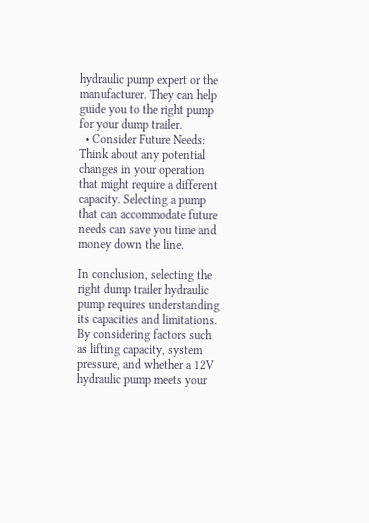hydraulic pump expert or the manufacturer. They can help guide you to the right pump for your dump trailer.
  • Consider Future Needs: Think about any potential changes in your operation that might require a different capacity. Selecting a pump that can accommodate future needs can save you time and money down the line.

In conclusion, selecting the right dump trailer hydraulic pump requires understanding its capacities and limitations. By considering factors such as lifting capacity, system pressure, and whether a 12V hydraulic pump meets your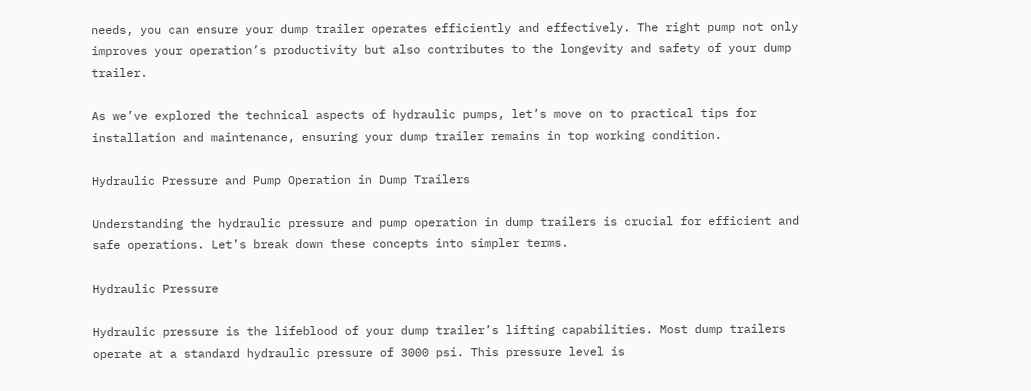needs, you can ensure your dump trailer operates efficiently and effectively. The right pump not only improves your operation’s productivity but also contributes to the longevity and safety of your dump trailer.

As we’ve explored the technical aspects of hydraulic pumps, let’s move on to practical tips for installation and maintenance, ensuring your dump trailer remains in top working condition.

Hydraulic Pressure and Pump Operation in Dump Trailers

Understanding the hydraulic pressure and pump operation in dump trailers is crucial for efficient and safe operations. Let’s break down these concepts into simpler terms.

Hydraulic Pressure

Hydraulic pressure is the lifeblood of your dump trailer’s lifting capabilities. Most dump trailers operate at a standard hydraulic pressure of 3000 psi. This pressure level is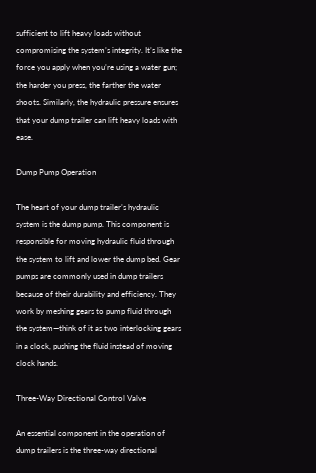sufficient to lift heavy loads without compromising the system’s integrity. It’s like the force you apply when you’re using a water gun; the harder you press, the farther the water shoots. Similarly, the hydraulic pressure ensures that your dump trailer can lift heavy loads with ease.

Dump Pump Operation

The heart of your dump trailer’s hydraulic system is the dump pump. This component is responsible for moving hydraulic fluid through the system to lift and lower the dump bed. Gear pumps are commonly used in dump trailers because of their durability and efficiency. They work by meshing gears to pump fluid through the system—think of it as two interlocking gears in a clock, pushing the fluid instead of moving clock hands.

Three-Way Directional Control Valve

An essential component in the operation of dump trailers is the three-way directional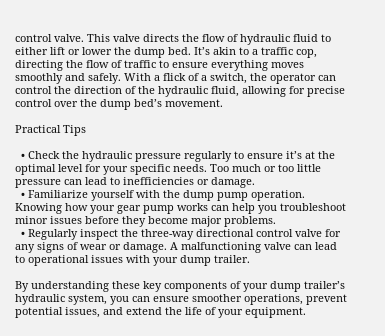control valve. This valve directs the flow of hydraulic fluid to either lift or lower the dump bed. It’s akin to a traffic cop, directing the flow of traffic to ensure everything moves smoothly and safely. With a flick of a switch, the operator can control the direction of the hydraulic fluid, allowing for precise control over the dump bed’s movement.

Practical Tips

  • Check the hydraulic pressure regularly to ensure it’s at the optimal level for your specific needs. Too much or too little pressure can lead to inefficiencies or damage.
  • Familiarize yourself with the dump pump operation. Knowing how your gear pump works can help you troubleshoot minor issues before they become major problems.
  • Regularly inspect the three-way directional control valve for any signs of wear or damage. A malfunctioning valve can lead to operational issues with your dump trailer.

By understanding these key components of your dump trailer’s hydraulic system, you can ensure smoother operations, prevent potential issues, and extend the life of your equipment.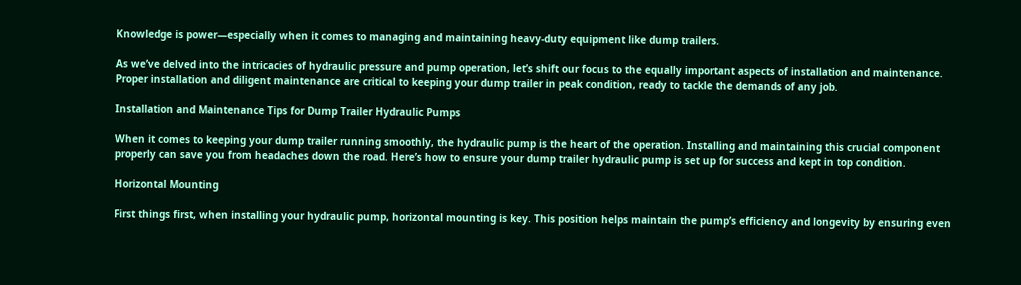Knowledge is power—especially when it comes to managing and maintaining heavy-duty equipment like dump trailers.

As we’ve delved into the intricacies of hydraulic pressure and pump operation, let’s shift our focus to the equally important aspects of installation and maintenance. Proper installation and diligent maintenance are critical to keeping your dump trailer in peak condition, ready to tackle the demands of any job.

Installation and Maintenance Tips for Dump Trailer Hydraulic Pumps

When it comes to keeping your dump trailer running smoothly, the hydraulic pump is the heart of the operation. Installing and maintaining this crucial component properly can save you from headaches down the road. Here’s how to ensure your dump trailer hydraulic pump is set up for success and kept in top condition.

Horizontal Mounting

First things first, when installing your hydraulic pump, horizontal mounting is key. This position helps maintain the pump’s efficiency and longevity by ensuring even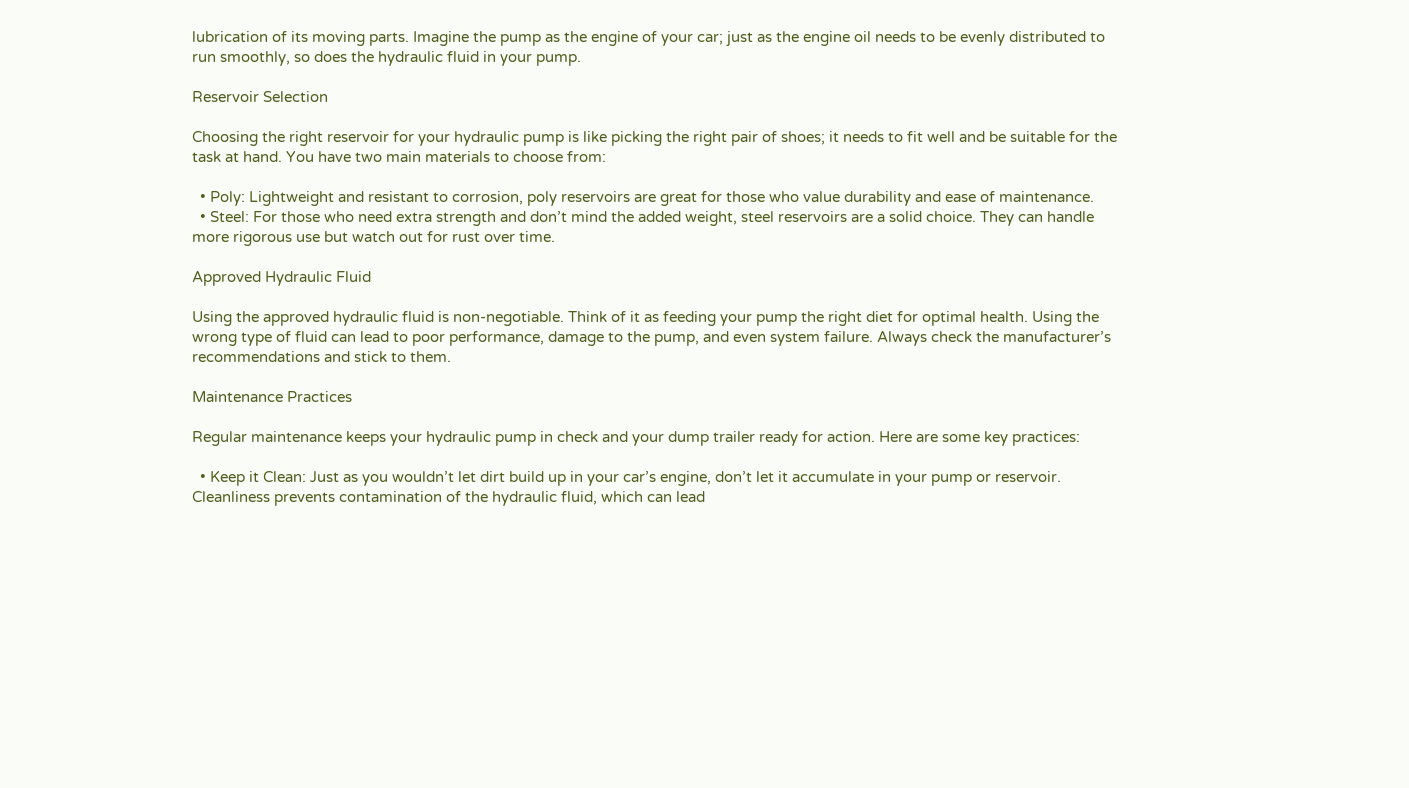lubrication of its moving parts. Imagine the pump as the engine of your car; just as the engine oil needs to be evenly distributed to run smoothly, so does the hydraulic fluid in your pump.

Reservoir Selection

Choosing the right reservoir for your hydraulic pump is like picking the right pair of shoes; it needs to fit well and be suitable for the task at hand. You have two main materials to choose from:

  • Poly: Lightweight and resistant to corrosion, poly reservoirs are great for those who value durability and ease of maintenance.
  • Steel: For those who need extra strength and don’t mind the added weight, steel reservoirs are a solid choice. They can handle more rigorous use but watch out for rust over time.

Approved Hydraulic Fluid

Using the approved hydraulic fluid is non-negotiable. Think of it as feeding your pump the right diet for optimal health. Using the wrong type of fluid can lead to poor performance, damage to the pump, and even system failure. Always check the manufacturer’s recommendations and stick to them.

Maintenance Practices

Regular maintenance keeps your hydraulic pump in check and your dump trailer ready for action. Here are some key practices:

  • Keep it Clean: Just as you wouldn’t let dirt build up in your car’s engine, don’t let it accumulate in your pump or reservoir. Cleanliness prevents contamination of the hydraulic fluid, which can lead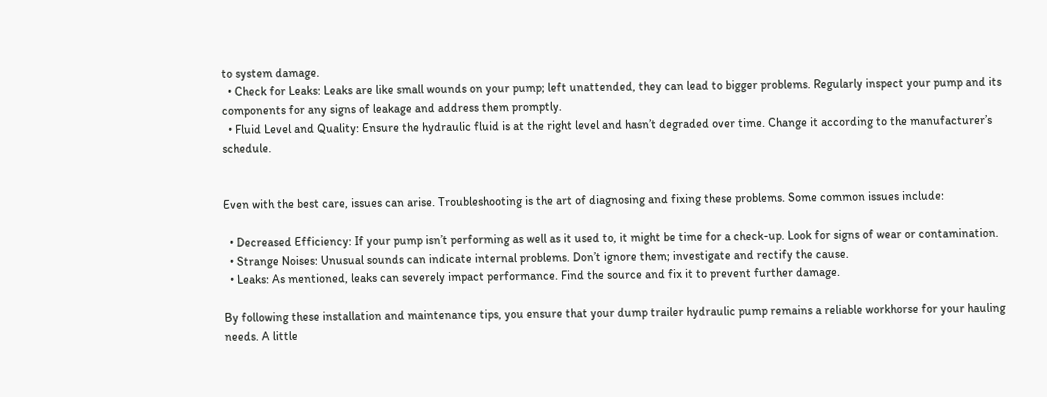to system damage.
  • Check for Leaks: Leaks are like small wounds on your pump; left unattended, they can lead to bigger problems. Regularly inspect your pump and its components for any signs of leakage and address them promptly.
  • Fluid Level and Quality: Ensure the hydraulic fluid is at the right level and hasn’t degraded over time. Change it according to the manufacturer’s schedule.


Even with the best care, issues can arise. Troubleshooting is the art of diagnosing and fixing these problems. Some common issues include:

  • Decreased Efficiency: If your pump isn’t performing as well as it used to, it might be time for a check-up. Look for signs of wear or contamination.
  • Strange Noises: Unusual sounds can indicate internal problems. Don’t ignore them; investigate and rectify the cause.
  • Leaks: As mentioned, leaks can severely impact performance. Find the source and fix it to prevent further damage.

By following these installation and maintenance tips, you ensure that your dump trailer hydraulic pump remains a reliable workhorse for your hauling needs. A little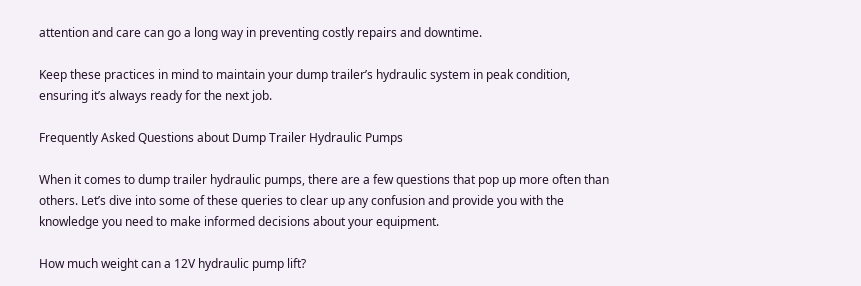attention and care can go a long way in preventing costly repairs and downtime.

Keep these practices in mind to maintain your dump trailer’s hydraulic system in peak condition, ensuring it’s always ready for the next job.

Frequently Asked Questions about Dump Trailer Hydraulic Pumps

When it comes to dump trailer hydraulic pumps, there are a few questions that pop up more often than others. Let’s dive into some of these queries to clear up any confusion and provide you with the knowledge you need to make informed decisions about your equipment.

How much weight can a 12V hydraulic pump lift?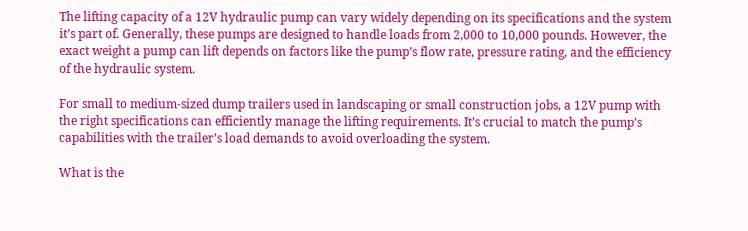The lifting capacity of a 12V hydraulic pump can vary widely depending on its specifications and the system it’s part of. Generally, these pumps are designed to handle loads from 2,000 to 10,000 pounds. However, the exact weight a pump can lift depends on factors like the pump’s flow rate, pressure rating, and the efficiency of the hydraulic system.

For small to medium-sized dump trailers used in landscaping or small construction jobs, a 12V pump with the right specifications can efficiently manage the lifting requirements. It’s crucial to match the pump’s capabilities with the trailer’s load demands to avoid overloading the system.

What is the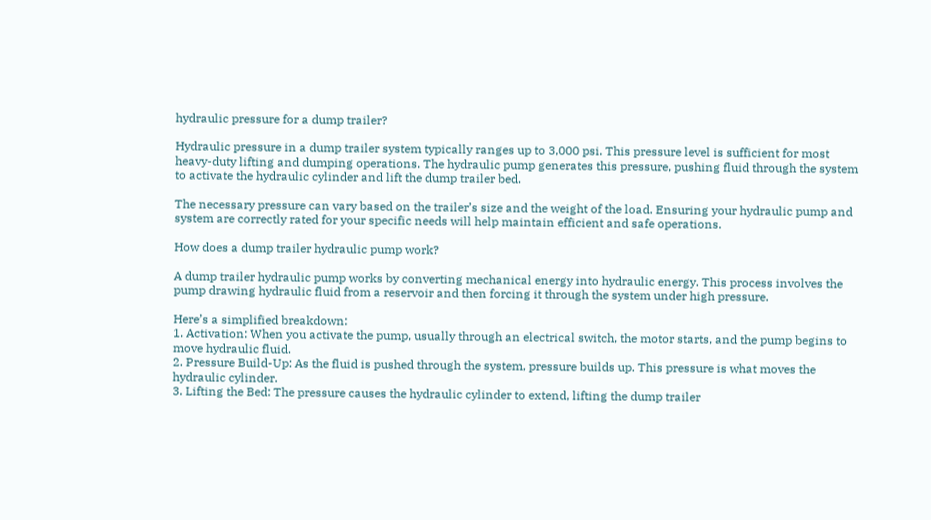hydraulic pressure for a dump trailer?

Hydraulic pressure in a dump trailer system typically ranges up to 3,000 psi. This pressure level is sufficient for most heavy-duty lifting and dumping operations. The hydraulic pump generates this pressure, pushing fluid through the system to activate the hydraulic cylinder and lift the dump trailer bed.

The necessary pressure can vary based on the trailer’s size and the weight of the load. Ensuring your hydraulic pump and system are correctly rated for your specific needs will help maintain efficient and safe operations.

How does a dump trailer hydraulic pump work?

A dump trailer hydraulic pump works by converting mechanical energy into hydraulic energy. This process involves the pump drawing hydraulic fluid from a reservoir and then forcing it through the system under high pressure.

Here’s a simplified breakdown:
1. Activation: When you activate the pump, usually through an electrical switch, the motor starts, and the pump begins to move hydraulic fluid.
2. Pressure Build-Up: As the fluid is pushed through the system, pressure builds up. This pressure is what moves the hydraulic cylinder.
3. Lifting the Bed: The pressure causes the hydraulic cylinder to extend, lifting the dump trailer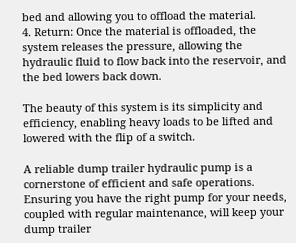bed and allowing you to offload the material.
4. Return: Once the material is offloaded, the system releases the pressure, allowing the hydraulic fluid to flow back into the reservoir, and the bed lowers back down.

The beauty of this system is its simplicity and efficiency, enabling heavy loads to be lifted and lowered with the flip of a switch.

A reliable dump trailer hydraulic pump is a cornerstone of efficient and safe operations. Ensuring you have the right pump for your needs, coupled with regular maintenance, will keep your dump trailer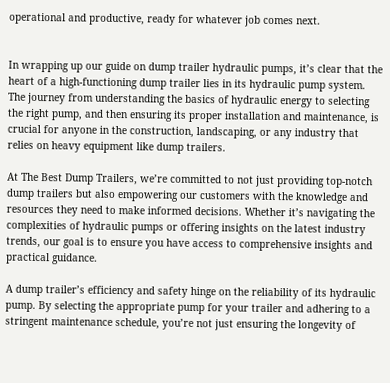operational and productive, ready for whatever job comes next.


In wrapping up our guide on dump trailer hydraulic pumps, it’s clear that the heart of a high-functioning dump trailer lies in its hydraulic pump system. The journey from understanding the basics of hydraulic energy to selecting the right pump, and then ensuring its proper installation and maintenance, is crucial for anyone in the construction, landscaping, or any industry that relies on heavy equipment like dump trailers.

At The Best Dump Trailers, we’re committed to not just providing top-notch dump trailers but also empowering our customers with the knowledge and resources they need to make informed decisions. Whether it’s navigating the complexities of hydraulic pumps or offering insights on the latest industry trends, our goal is to ensure you have access to comprehensive insights and practical guidance.

A dump trailer’s efficiency and safety hinge on the reliability of its hydraulic pump. By selecting the appropriate pump for your trailer and adhering to a stringent maintenance schedule, you’re not just ensuring the longevity of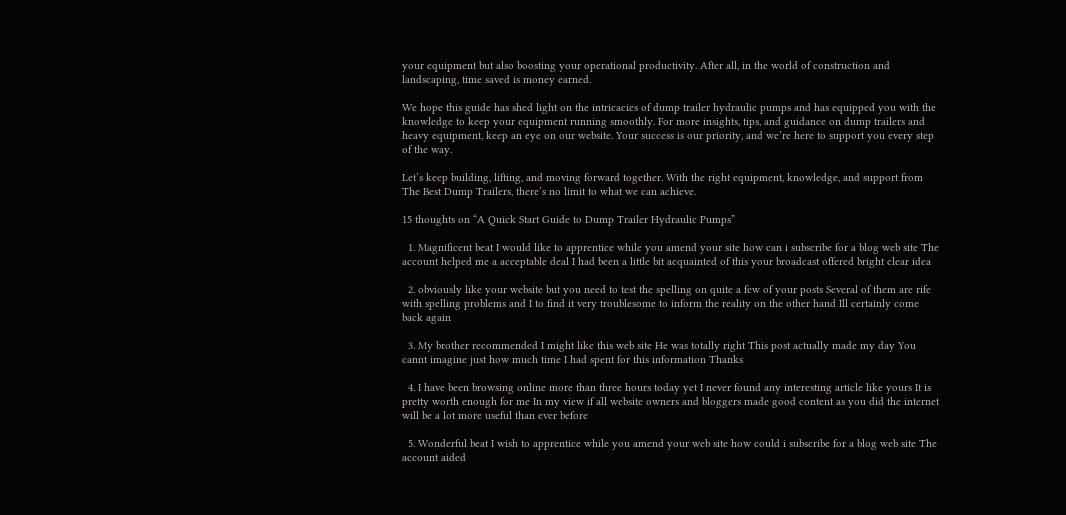your equipment but also boosting your operational productivity. After all, in the world of construction and landscaping, time saved is money earned.

We hope this guide has shed light on the intricacies of dump trailer hydraulic pumps and has equipped you with the knowledge to keep your equipment running smoothly. For more insights, tips, and guidance on dump trailers and heavy equipment, keep an eye on our website. Your success is our priority, and we’re here to support you every step of the way.

Let’s keep building, lifting, and moving forward together. With the right equipment, knowledge, and support from The Best Dump Trailers, there’s no limit to what we can achieve.

15 thoughts on “A Quick Start Guide to Dump Trailer Hydraulic Pumps”

  1. Magnificent beat I would like to apprentice while you amend your site how can i subscribe for a blog web site The account helped me a acceptable deal I had been a little bit acquainted of this your broadcast offered bright clear idea

  2. obviously like your website but you need to test the spelling on quite a few of your posts Several of them are rife with spelling problems and I to find it very troublesome to inform the reality on the other hand Ill certainly come back again

  3. My brother recommended I might like this web site He was totally right This post actually made my day You cannt imagine just how much time I had spent for this information Thanks

  4. I have been browsing online more than three hours today yet I never found any interesting article like yours It is pretty worth enough for me In my view if all website owners and bloggers made good content as you did the internet will be a lot more useful than ever before

  5. Wonderful beat I wish to apprentice while you amend your web site how could i subscribe for a blog web site The account aided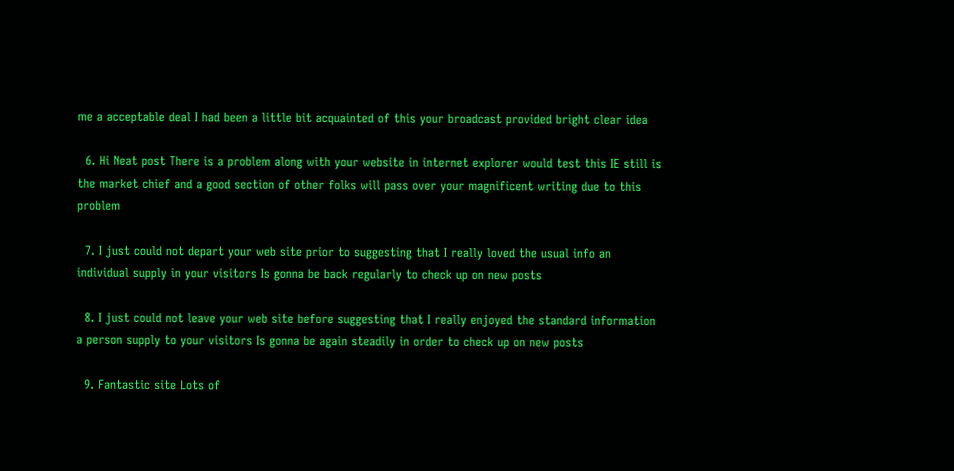me a acceptable deal I had been a little bit acquainted of this your broadcast provided bright clear idea

  6. Hi Neat post There is a problem along with your website in internet explorer would test this IE still is the market chief and a good section of other folks will pass over your magnificent writing due to this problem

  7. I just could not depart your web site prior to suggesting that I really loved the usual info an individual supply in your visitors Is gonna be back regularly to check up on new posts

  8. I just could not leave your web site before suggesting that I really enjoyed the standard information a person supply to your visitors Is gonna be again steadily in order to check up on new posts

  9. Fantastic site Lots of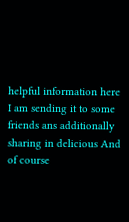helpful information here I am sending it to some friends ans additionally sharing in delicious And of course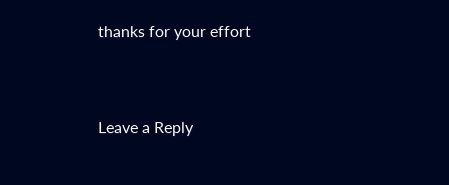thanks for your effort


Leave a Reply